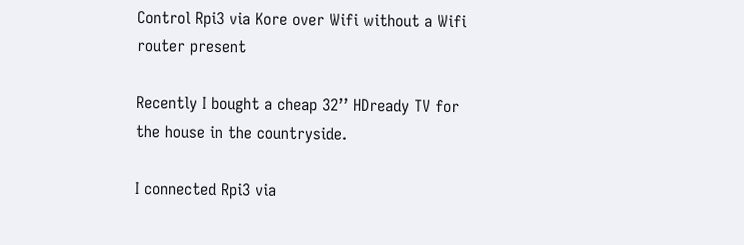Control Rpi3 via Kore over Wifi without a Wifi router present

Recently I bought a cheap 32’’ HDready TV for the house in the countryside.

I connected Rpi3 via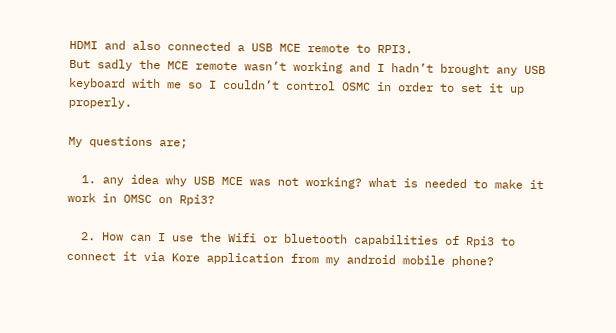HDMI and also connected a USB MCE remote to RPI3.
But sadly the MCE remote wasn’t working and I hadn’t brought any USB keyboard with me so I couldn’t control OSMC in order to set it up properly.

My questions are;

  1. any idea why USB MCE was not working? what is needed to make it work in OMSC on Rpi3?

  2. How can I use the Wifi or bluetooth capabilities of Rpi3 to connect it via Kore application from my android mobile phone?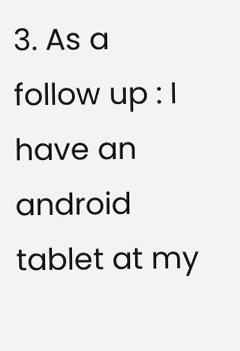3. As a follow up : I have an android tablet at my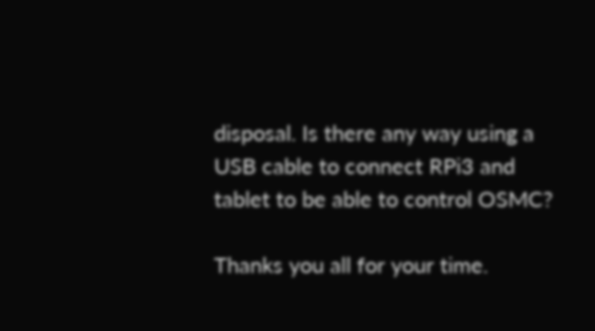disposal. Is there any way using a USB cable to connect RPi3 and tablet to be able to control OSMC?

Thanks you all for your time.